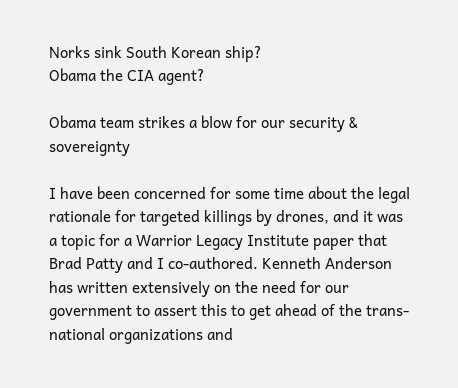Norks sink South Korean ship?
Obama the CIA agent?

Obama team strikes a blow for our security & sovereignty

I have been concerned for some time about the legal rationale for targeted killings by drones, and it was a topic for a Warrior Legacy Institute paper that Brad Patty and I co-authored. Kenneth Anderson has written extensively on the need for our government to assert this to get ahead of the trans-national organizations and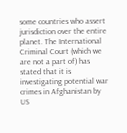some countries who assert jurisdiction over the entire planet. The International Criminal Court (which we are not a part of) has stated that it is investigating potential war crimes in Afghanistan by US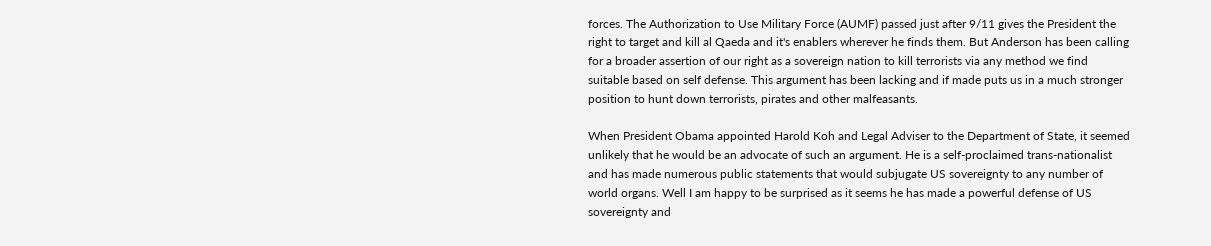forces. The Authorization to Use Military Force (AUMF) passed just after 9/11 gives the President the right to target and kill al Qaeda and it's enablers wherever he finds them. But Anderson has been calling for a broader assertion of our right as a sovereign nation to kill terrorists via any method we find suitable based on self defense. This argument has been lacking and if made puts us in a much stronger position to hunt down terrorists, pirates and other malfeasants.

When President Obama appointed Harold Koh and Legal Adviser to the Department of State, it seemed unlikely that he would be an advocate of such an argument. He is a self-proclaimed trans-nationalist and has made numerous public statements that would subjugate US sovereignty to any number of world organs. Well I am happy to be surprised as it seems he has made a powerful defense of US sovereignty and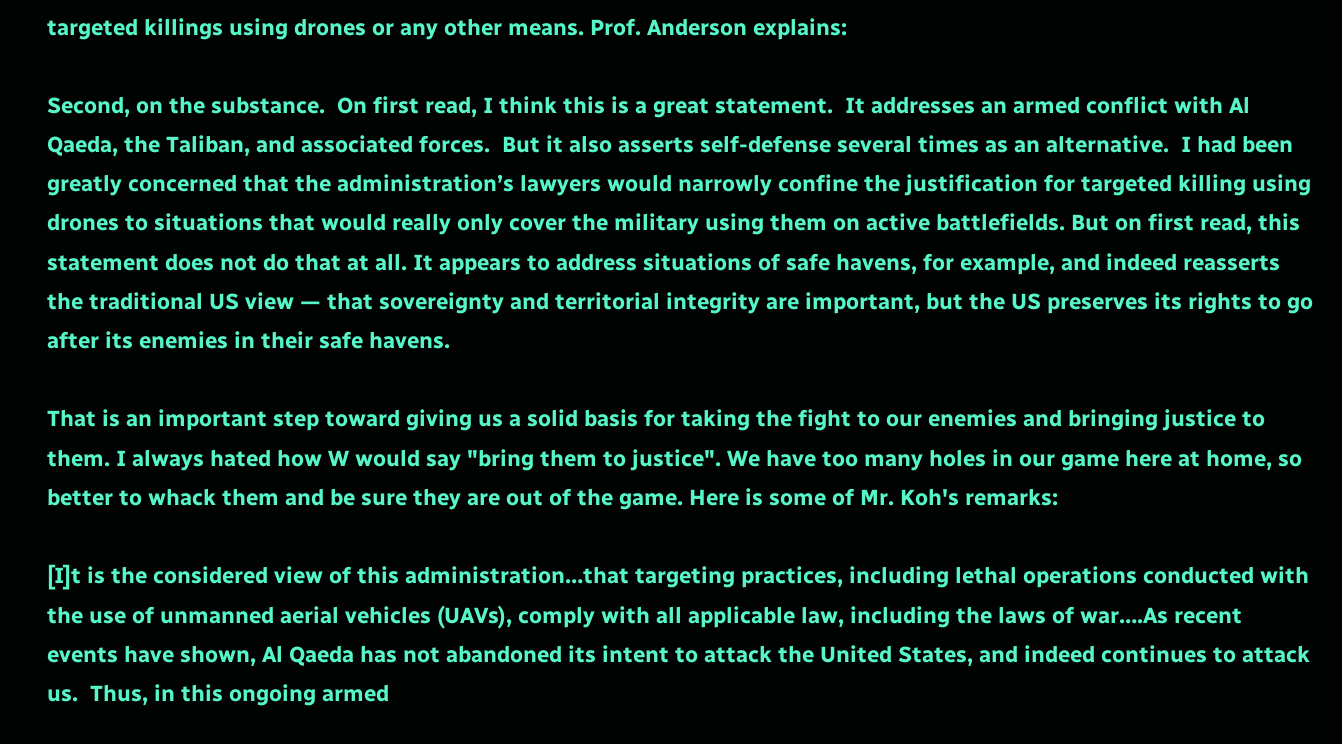targeted killings using drones or any other means. Prof. Anderson explains:

Second, on the substance.  On first read, I think this is a great statement.  It addresses an armed conflict with Al Qaeda, the Taliban, and associated forces.  But it also asserts self-defense several times as an alternative.  I had been greatly concerned that the administration’s lawyers would narrowly confine the justification for targeted killing using drones to situations that would really only cover the military using them on active battlefields. But on first read, this statement does not do that at all. It appears to address situations of safe havens, for example, and indeed reasserts the traditional US view — that sovereignty and territorial integrity are important, but the US preserves its rights to go after its enemies in their safe havens.

That is an important step toward giving us a solid basis for taking the fight to our enemies and bringing justice to them. I always hated how W would say "bring them to justice". We have too many holes in our game here at home, so better to whack them and be sure they are out of the game. Here is some of Mr. Koh's remarks:

[I]t is the considered view of this administration…that targeting practices, including lethal operations conducted with the use of unmanned aerial vehicles (UAVs), comply with all applicable law, including the laws of war….As recent events have shown, Al Qaeda has not abandoned its intent to attack the United States, and indeed continues to attack us.  Thus, in this ongoing armed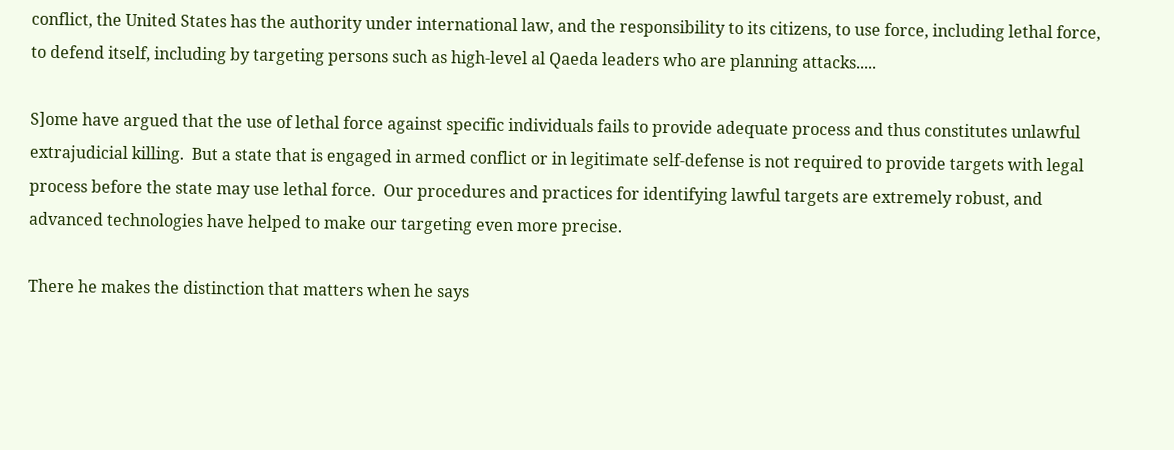conflict, the United States has the authority under international law, and the responsibility to its citizens, to use force, including lethal force, to defend itself, including by targeting persons such as high-level al Qaeda leaders who are planning attacks.....

S]ome have argued that the use of lethal force against specific individuals fails to provide adequate process and thus constitutes unlawful extrajudicial killing.  But a state that is engaged in armed conflict or in legitimate self-defense is not required to provide targets with legal process before the state may use lethal force.  Our procedures and practices for identifying lawful targets are extremely robust, and advanced technologies have helped to make our targeting even more precise.

There he makes the distinction that matters when he says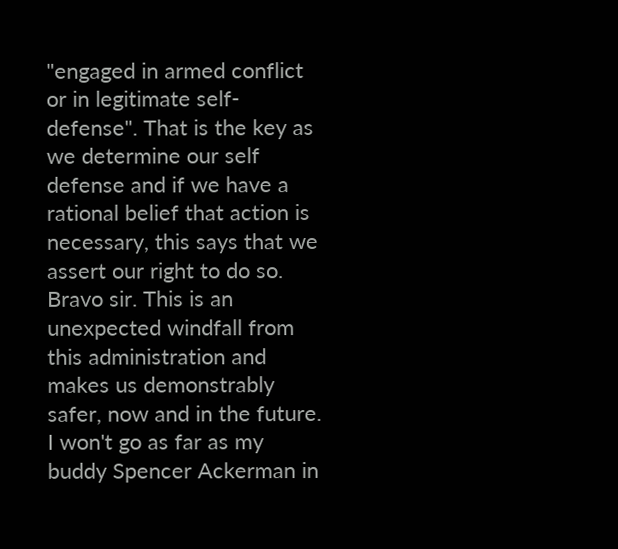"engaged in armed conflict or in legitimate self-defense". That is the key as we determine our self defense and if we have a rational belief that action is necessary, this says that we assert our right to do so. Bravo sir. This is an unexpected windfall from this administration and makes us demonstrably safer, now and in the future. I won't go as far as my buddy Spencer Ackerman in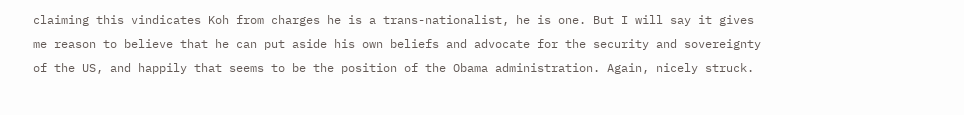claiming this vindicates Koh from charges he is a trans-nationalist, he is one. But I will say it gives me reason to believe that he can put aside his own beliefs and advocate for the security and sovereignty of the US, and happily that seems to be the position of the Obama administration. Again, nicely struck.